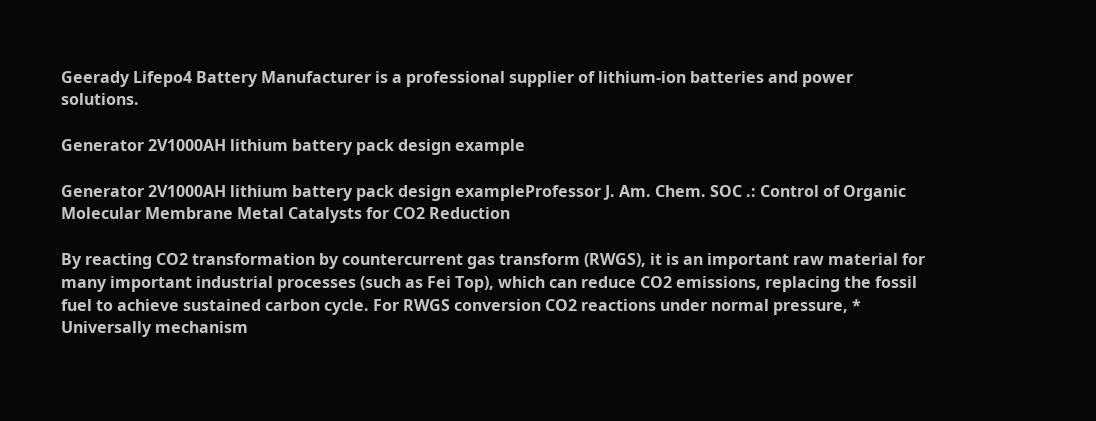Geerady Lifepo4 Battery Manufacturer is a professional supplier of lithium-ion batteries and power solutions.

Generator 2V1000AH lithium battery pack design example

Generator 2V1000AH lithium battery pack design exampleProfessor J. Am. Chem. SOC .: Control of Organic Molecular Membrane Metal Catalysts for CO2 Reduction

By reacting CO2 transformation by countercurrent gas transform (RWGS), it is an important raw material for many important industrial processes (such as Fei Top), which can reduce CO2 emissions, replacing the fossil fuel to achieve sustained carbon cycle. For RWGS conversion CO2 reactions under normal pressure, * Universally mechanism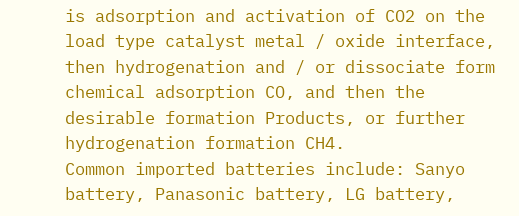is adsorption and activation of CO2 on the load type catalyst metal / oxide interface, then hydrogenation and / or dissociate form chemical adsorption CO, and then the desirable formation Products, or further hydrogenation formation CH4.
Common imported batteries include: Sanyo battery, Panasonic battery, LG battery,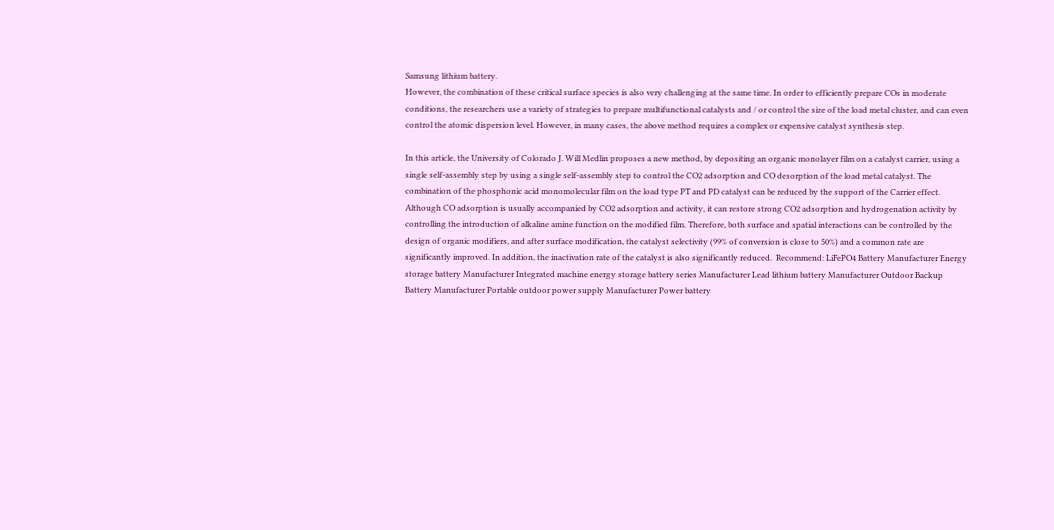Samsung lithium battery.
However, the combination of these critical surface species is also very challenging at the same time. In order to efficiently prepare COs in moderate conditions, the researchers use a variety of strategies to prepare multifunctional catalysts and / or control the size of the load metal cluster, and can even control the atomic dispersion level. However, in many cases, the above method requires a complex or expensive catalyst synthesis step.

In this article, the University of Colorado J. Will Medlin proposes a new method, by depositing an organic monolayer film on a catalyst carrier, using a single self-assembly step by using a single self-assembly step to control the CO2 adsorption and CO desorption of the load metal catalyst. The combination of the phosphonic acid monomolecular film on the load type PT and PD catalyst can be reduced by the support of the Carrier effect. Although CO adsorption is usually accompanied by CO2 adsorption and activity, it can restore strong CO2 adsorption and hydrogenation activity by controlling the introduction of alkaline amine function on the modified film. Therefore, both surface and spatial interactions can be controlled by the design of organic modifiers, and after surface modification, the catalyst selectivity (99% of conversion is close to 50%) and a common rate are significantly improved. In addition, the inactivation rate of the catalyst is also significantly reduced.  Recommend: LiFePO4 Battery Manufacturer Energy storage battery Manufacturer Integrated machine energy storage battery series Manufacturer Lead lithium battery Manufacturer Outdoor Backup Battery Manufacturer Portable outdoor power supply Manufacturer Power battery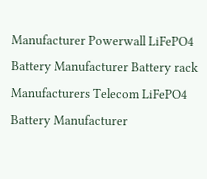Manufacturer Powerwall LiFePO4 Battery Manufacturer Battery rack Manufacturers Telecom LiFePO4 Battery Manufacturer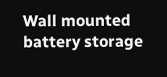Wall mounted battery storage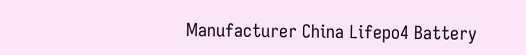Manufacturer China Lifepo4 Battery